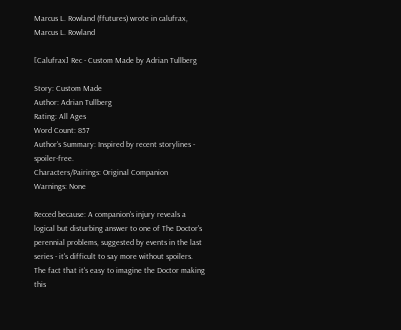Marcus L. Rowland (ffutures) wrote in calufrax,
Marcus L. Rowland

[Calufrax] Rec - Custom Made by Adrian Tullberg

Story: Custom Made
Author: Adrian Tullberg
Rating: All Ages
Word Count: 857
Author's Summary: Inspired by recent storylines - spoiler-free.
Characters/Pairings: Original Companion
Warnings: None

Recced because: A companion's injury reveals a logical but disturbing answer to one of The Doctor's perennial problems, suggested by events in the last series - it's difficult to say more without spoilers. The fact that it's easy to imagine the Doctor making this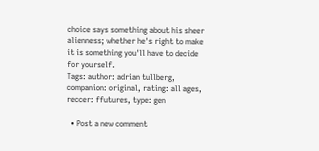choice says something about his sheer alienness; whether he's right to make it is something you'll have to decide for yourself.
Tags: author: adrian tullberg, companion: original, rating: all ages, reccer: ffutures, type: gen

  • Post a new comment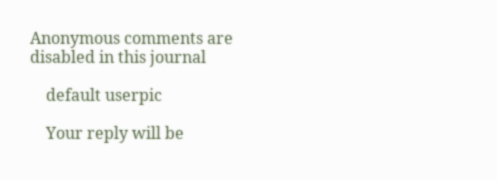Anonymous comments are disabled in this journal

    default userpic

    Your reply will be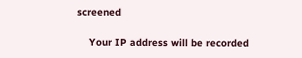screened

    Your IP address will be recorded